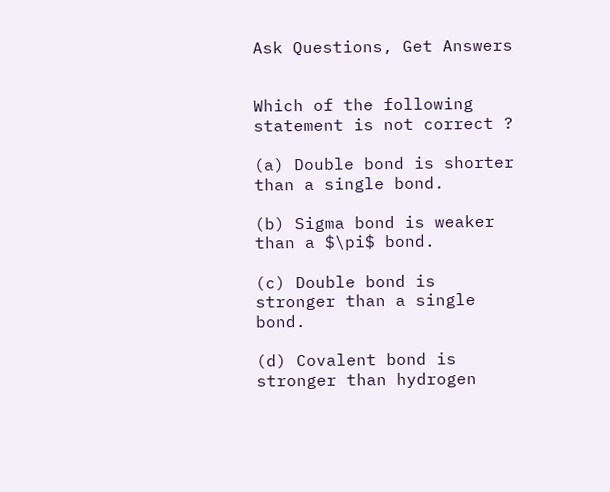Ask Questions, Get Answers


Which of the following statement is not correct ?

(a) Double bond is shorter than a single bond.

(b) Sigma bond is weaker than a $\pi$ bond.

(c) Double bond is stronger than a single bond.

(d) Covalent bond is stronger than hydrogen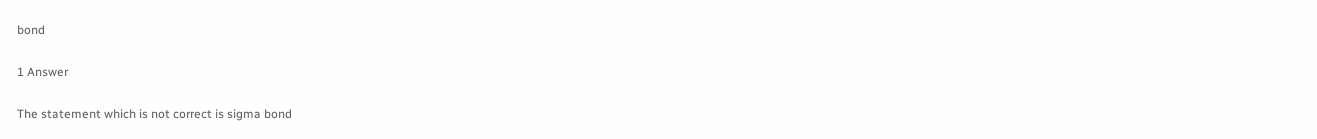bond

1 Answer

The statement which is not correct is sigma bond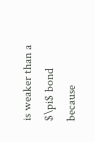is weaker than a $\pi$ bond because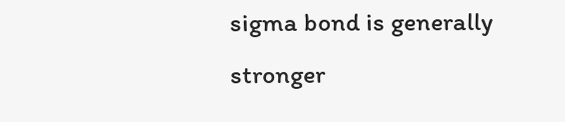sigma bond is generally stronger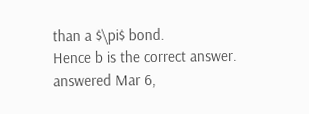than a $\pi$ bond.
Hence b is the correct answer.
answered Mar 6,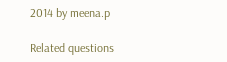2014 by meena.p

Related questions